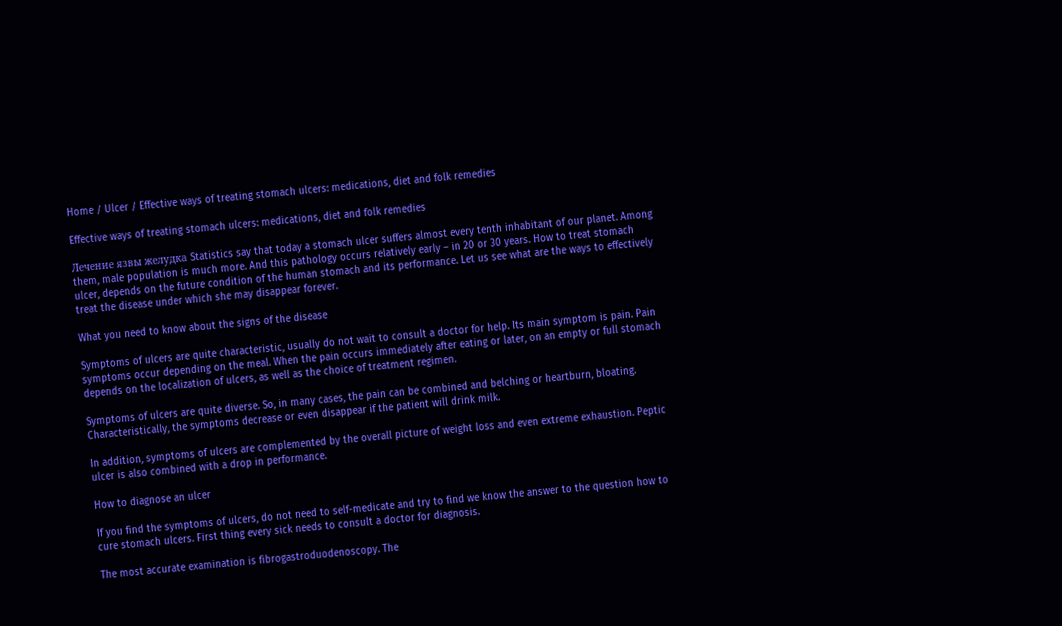Home / Ulcer / Effective ways of treating stomach ulcers: medications, diet and folk remedies

Effective ways of treating stomach ulcers: medications, diet and folk remedies

Лечение язвы желудка Statistics say that today a stomach ulcer suffers almost every tenth inhabitant of our planet. Among them, male population is much more. And this pathology occurs relatively early – in 20 or 30 years. How to treat stomach ulcer, depends on the future condition of the human stomach and its performance. Let us see what are the ways to effectively treat the disease under which she may disappear forever.

What you need to know about the signs of the disease

Symptoms of ulcers are quite characteristic, usually do not wait to consult a doctor for help. Its main symptom is pain. Pain symptoms occur depending on the meal. When the pain occurs immediately after eating or later, on an empty or full stomach depends on the localization of ulcers, as well as the choice of treatment regimen.

Symptoms of ulcers are quite diverse. So, in many cases, the pain can be combined and belching or heartburn, bloating. Characteristically, the symptoms decrease or even disappear if the patient will drink milk.

In addition, symptoms of ulcers are complemented by the overall picture of weight loss and even extreme exhaustion. Peptic ulcer is also combined with a drop in performance.

How to diagnose an ulcer

If you find the symptoms of ulcers, do not need to self-medicate and try to find we know the answer to the question how to cure stomach ulcers. First thing every sick needs to consult a doctor for diagnosis.

The most accurate examination is fibrogastroduodenoscopy. The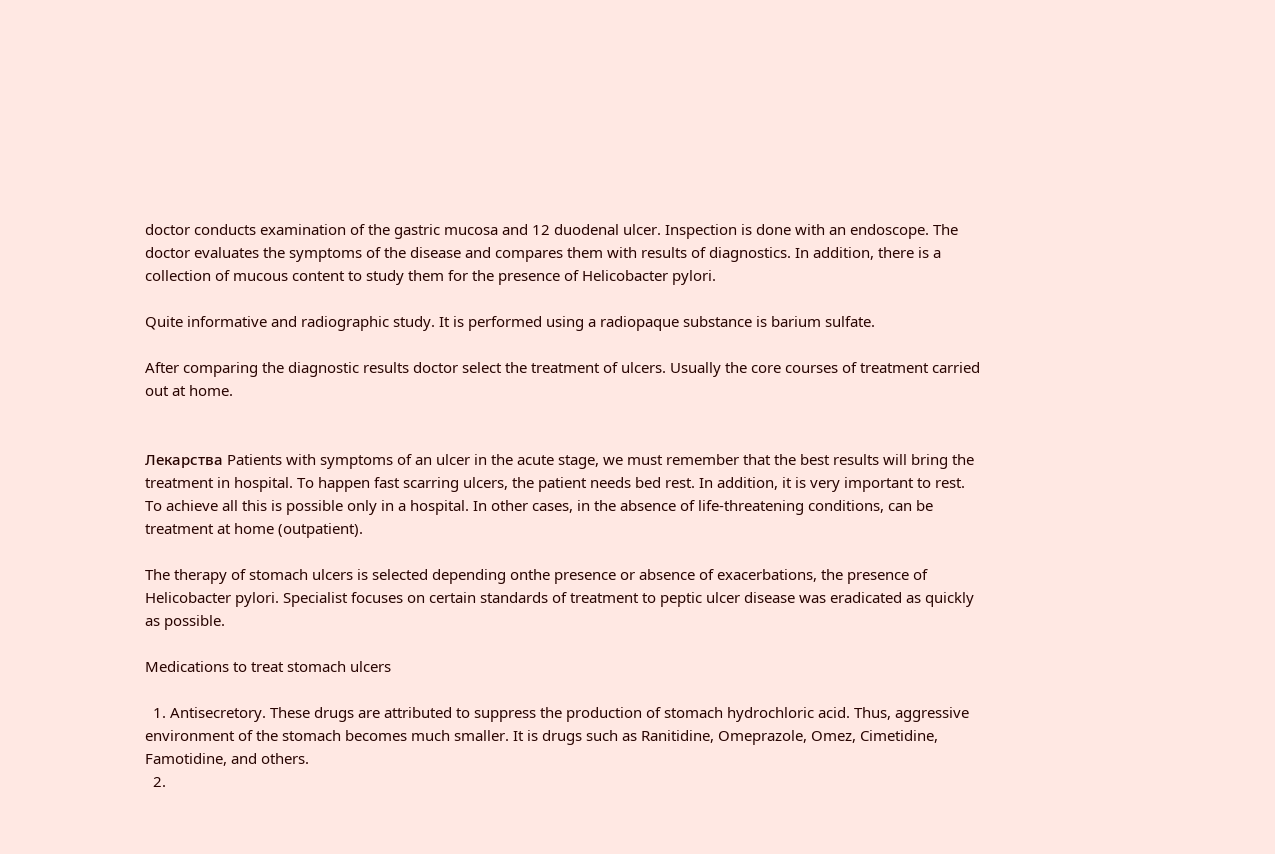doctor conducts examination of the gastric mucosa and 12 duodenal ulcer. Inspection is done with an endoscope. The doctor evaluates the symptoms of the disease and compares them with results of diagnostics. In addition, there is a collection of mucous content to study them for the presence of Helicobacter pylori.

Quite informative and radiographic study. It is performed using a radiopaque substance is barium sulfate.

After comparing the diagnostic results doctor select the treatment of ulcers. Usually the core courses of treatment carried out at home.


Лекарства Patients with symptoms of an ulcer in the acute stage, we must remember that the best results will bring the treatment in hospital. To happen fast scarring ulcers, the patient needs bed rest. In addition, it is very important to rest. To achieve all this is possible only in a hospital. In other cases, in the absence of life-threatening conditions, can be treatment at home (outpatient).

The therapy of stomach ulcers is selected depending onthe presence or absence of exacerbations, the presence of Helicobacter pylori. Specialist focuses on certain standards of treatment to peptic ulcer disease was eradicated as quickly as possible.

Medications to treat stomach ulcers

  1. Antisecretory. These drugs are attributed to suppress the production of stomach hydrochloric acid. Thus, aggressive environment of the stomach becomes much smaller. It is drugs such as Ranitidine, Omeprazole, Omez, Cimetidine, Famotidine, and others.
  2.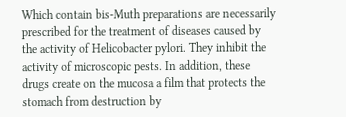Which contain bis-Muth preparations are necessarily prescribed for the treatment of diseases caused by the activity of Helicobacter pylori. They inhibit the activity of microscopic pests. In addition, these drugs create on the mucosa a film that protects the stomach from destruction by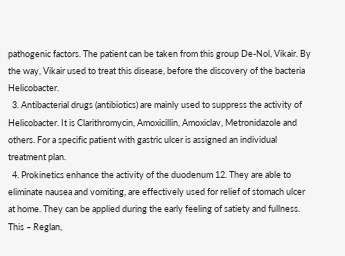pathogenic factors. The patient can be taken from this group De-Nol, Vikair. By the way, Vikair used to treat this disease, before the discovery of the bacteria Helicobacter.
  3. Antibacterial drugs (antibiotics) are mainly used to suppress the activity of Helicobacter. It is Clarithromycin, Amoxicillin, Amoxiclav, Metronidazole and others. For a specific patient with gastric ulcer is assigned an individual treatment plan.
  4. Prokinetics enhance the activity of the duodenum 12. They are able to eliminate nausea and vomiting, are effectively used for relief of stomach ulcer at home. They can be applied during the early feeling of satiety and fullness. This – Reglan,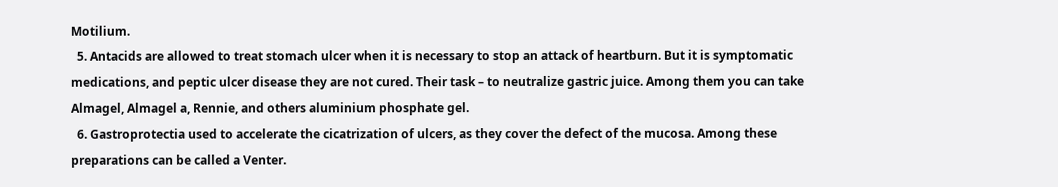Motilium.
  5. Antacids are allowed to treat stomach ulcer when it is necessary to stop an attack of heartburn. But it is symptomatic medications, and peptic ulcer disease they are not cured. Their task – to neutralize gastric juice. Among them you can take Almagel, Almagel a, Rennie, and others aluminium phosphate gel.
  6. Gastroprotectia used to accelerate the cicatrization of ulcers, as they cover the defect of the mucosa. Among these preparations can be called a Venter.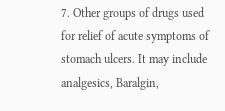7. Other groups of drugs used for relief of acute symptoms of stomach ulcers. It may include analgesics, Baralgin,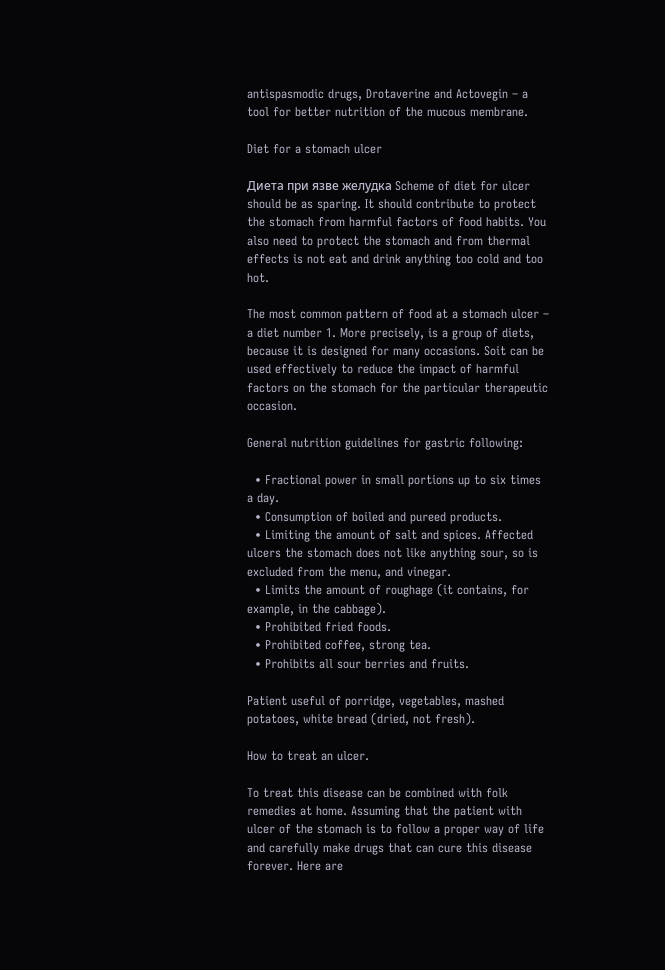antispasmodic drugs, Drotaverine and Actovegin – a tool for better nutrition of the mucous membrane.

Diet for a stomach ulcer

Диета при язве желудка Scheme of diet for ulcer should be as sparing. It should contribute to protect the stomach from harmful factors of food habits. You also need to protect the stomach and from thermal effects is not eat and drink anything too cold and too hot.

The most common pattern of food at a stomach ulcer – a diet number 1. More precisely, is a group of diets, because it is designed for many occasions. Soit can be used effectively to reduce the impact of harmful factors on the stomach for the particular therapeutic occasion.

General nutrition guidelines for gastric following:

  • Fractional power in small portions up to six times a day.
  • Consumption of boiled and pureed products.
  • Limiting the amount of salt and spices. Affected ulcers the stomach does not like anything sour, so is excluded from the menu, and vinegar.
  • Limits the amount of roughage (it contains, for example, in the cabbage).
  • Prohibited fried foods.
  • Prohibited coffee, strong tea.
  • Prohibits all sour berries and fruits.

Patient useful of porridge, vegetables, mashed potatoes, white bread (dried, not fresh).

How to treat an ulcer.

To treat this disease can be combined with folk remedies at home. Assuming that the patient with ulcer of the stomach is to follow a proper way of life and carefully make drugs that can cure this disease forever. Here are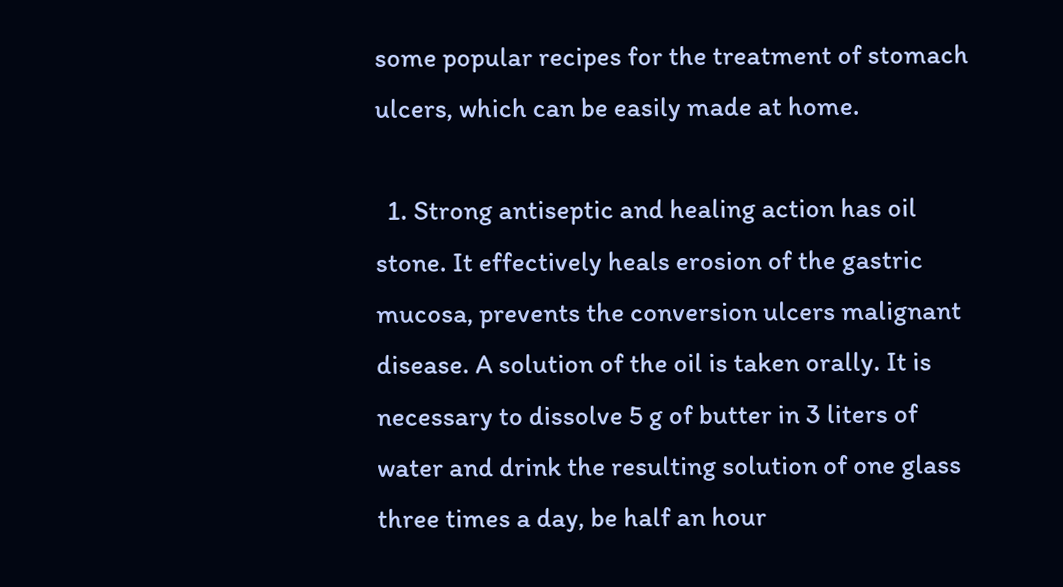some popular recipes for the treatment of stomach ulcers, which can be easily made at home.

  1. Strong antiseptic and healing action has oil stone. It effectively heals erosion of the gastric mucosa, prevents the conversion ulcers malignant disease. A solution of the oil is taken orally. It is necessary to dissolve 5 g of butter in 3 liters of water and drink the resulting solution of one glass three times a day, be half an hour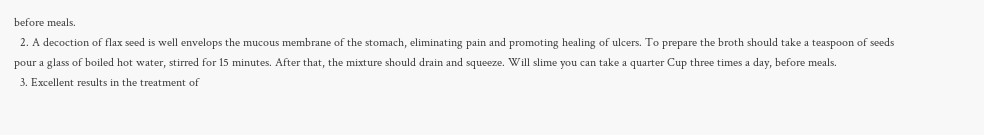before meals.
  2. A decoction of flax seed is well envelops the mucous membrane of the stomach, eliminating pain and promoting healing of ulcers. To prepare the broth should take a teaspoon of seeds pour a glass of boiled hot water, stirred for 15 minutes. After that, the mixture should drain and squeeze. Will slime you can take a quarter Cup three times a day, before meals.
  3. Excellent results in the treatment of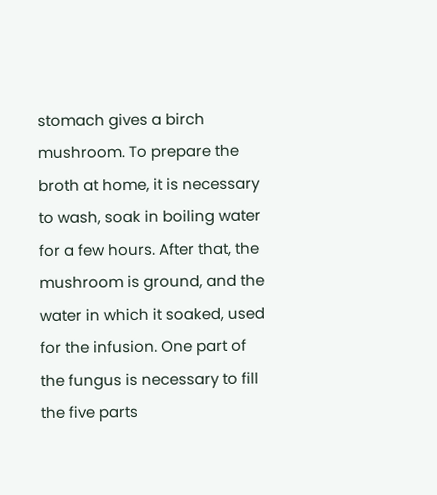stomach gives a birch mushroom. To prepare the broth at home, it is necessary to wash, soak in boiling water for a few hours. After that, the mushroom is ground, and the water in which it soaked, used for the infusion. One part of the fungus is necessary to fill the five parts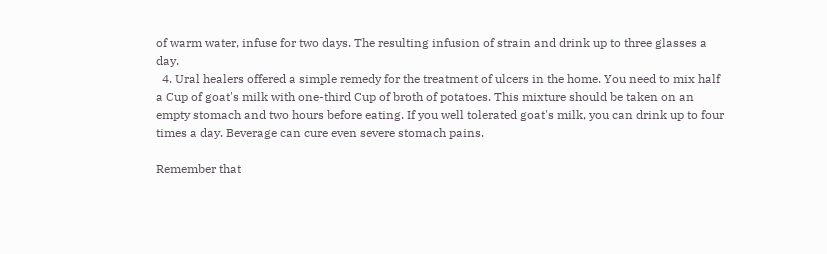of warm water, infuse for two days. The resulting infusion of strain and drink up to three glasses a day.
  4. Ural healers offered a simple remedy for the treatment of ulcers in the home. You need to mix half a Cup of goat's milk with one-third Cup of broth of potatoes. This mixture should be taken on an empty stomach and two hours before eating. If you well tolerated goat's milk, you can drink up to four times a day. Beverage can cure even severe stomach pains.

Remember that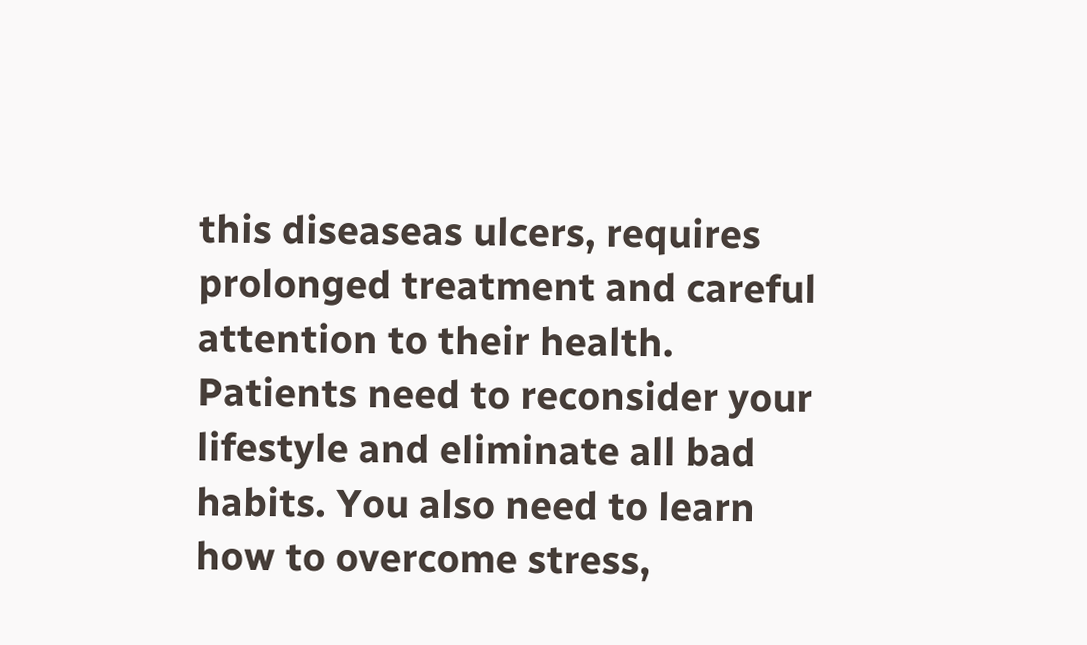this diseaseas ulcers, requires prolonged treatment and careful attention to their health. Patients need to reconsider your lifestyle and eliminate all bad habits. You also need to learn how to overcome stress,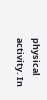physical activity. In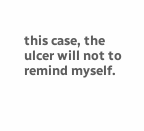this case, the ulcer will not to remind myself.